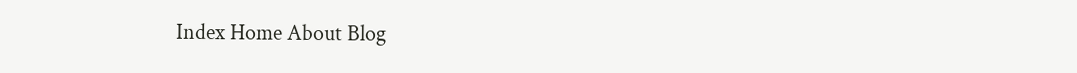Index Home About Blog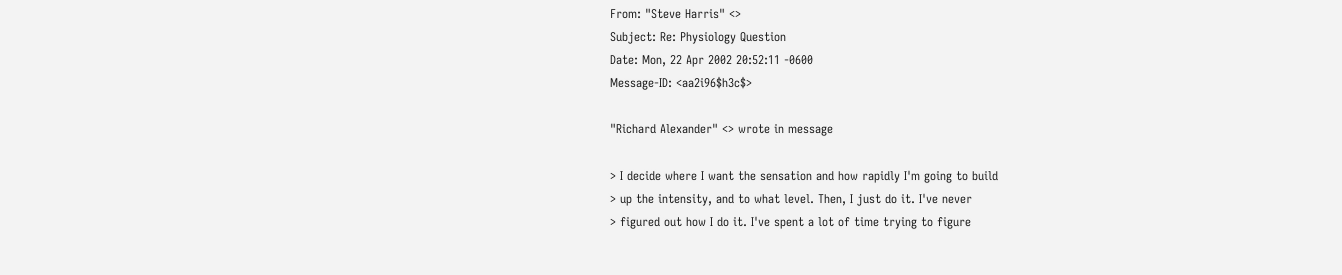From: "Steve Harris" <>
Subject: Re: Physiology Question
Date: Mon, 22 Apr 2002 20:52:11 -0600
Message-ID: <aa2i96$h3c$>

"Richard Alexander" <> wrote in message

> I decide where I want the sensation and how rapidly I'm going to build
> up the intensity, and to what level. Then, I just do it. I've never
> figured out how I do it. I've spent a lot of time trying to figure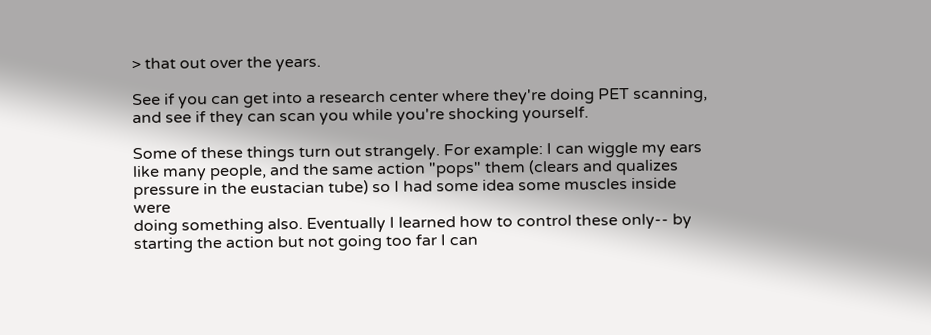> that out over the years.

See if you can get into a research center where they're doing PET scanning,
and see if they can scan you while you're shocking yourself.

Some of these things turn out strangely. For example: I can wiggle my ears
like many people, and the same action "pops" them (clears and qualizes
pressure in the eustacian tube) so I had some idea some muscles inside were
doing something also. Eventually I learned how to control these only-- by
starting the action but not going too far I can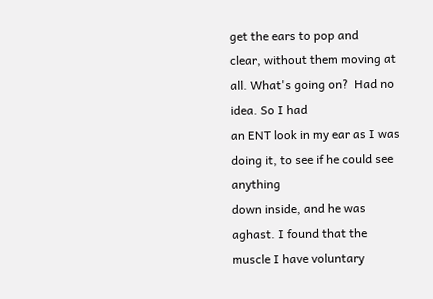get the ears to pop and
clear, without them moving at all. What's going on?  Had no idea. So I had
an ENT look in my ear as I was doing it, to see if he could see anything
down inside, and he was aghast. I found that the muscle I have voluntary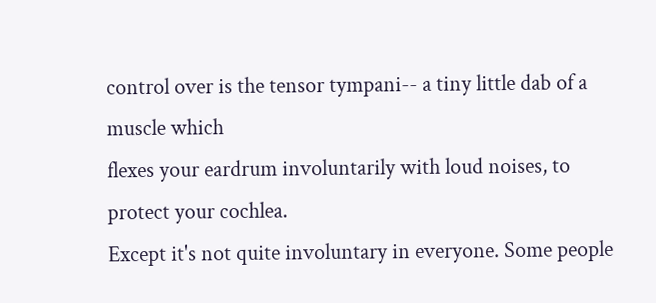control over is the tensor tympani-- a tiny little dab of a muscle which
flexes your eardrum involuntarily with loud noises, to protect your cochlea.
Except it's not quite involuntary in everyone. Some people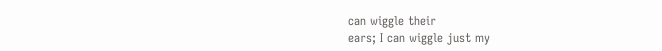can wiggle their
ears; I can wiggle just my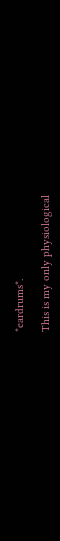*eardrums*.

This is my only physiological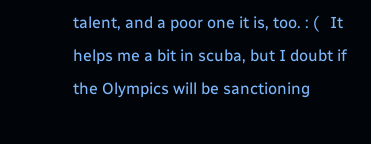talent, and a poor one it is, too. : (   It
helps me a bit in scuba, but I doubt if the Olympics will be sanctioning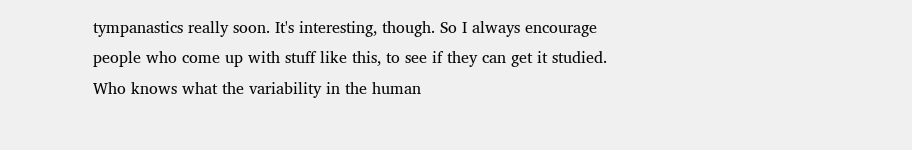tympanastics really soon. It's interesting, though. So I always encourage
people who come up with stuff like this, to see if they can get it studied.
Who knows what the variability in the human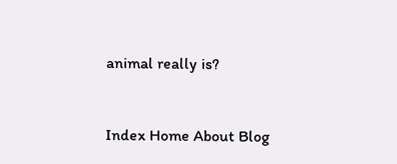animal really is?


Index Home About Blog